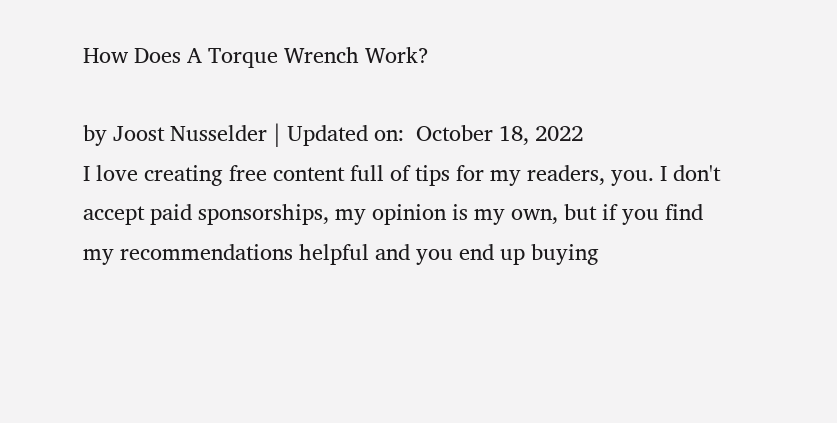How Does A Torque Wrench Work?

by Joost Nusselder | Updated on:  October 18, 2022
I love creating free content full of tips for my readers, you. I don't accept paid sponsorships, my opinion is my own, but if you find my recommendations helpful and you end up buying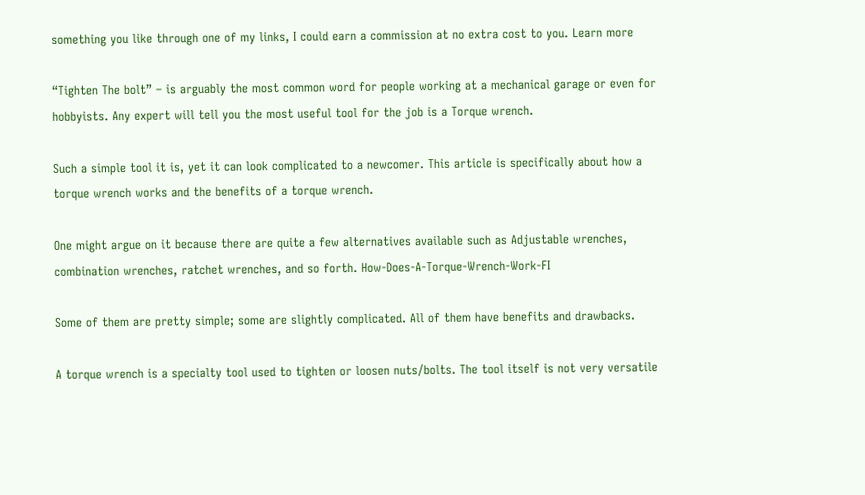something you like through one of my links, I could earn a commission at no extra cost to you. Learn more

“Tighten The bolt” – is arguably the most common word for people working at a mechanical garage or even for hobbyists. Any expert will tell you the most useful tool for the job is a Torque wrench.

Such a simple tool it is, yet it can look complicated to a newcomer. This article is specifically about how a torque wrench works and the benefits of a torque wrench.

One might argue on it because there are quite a few alternatives available such as Adjustable wrenches, combination wrenches, ratchet wrenches, and so forth. How-Does-A-Torque-Wrench-Work-FI

Some of them are pretty simple; some are slightly complicated. All of them have benefits and drawbacks.

A torque wrench is a specialty tool used to tighten or loosen nuts/bolts. The tool itself is not very versatile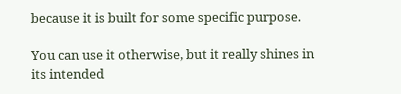because it is built for some specific purpose.

You can use it otherwise, but it really shines in its intended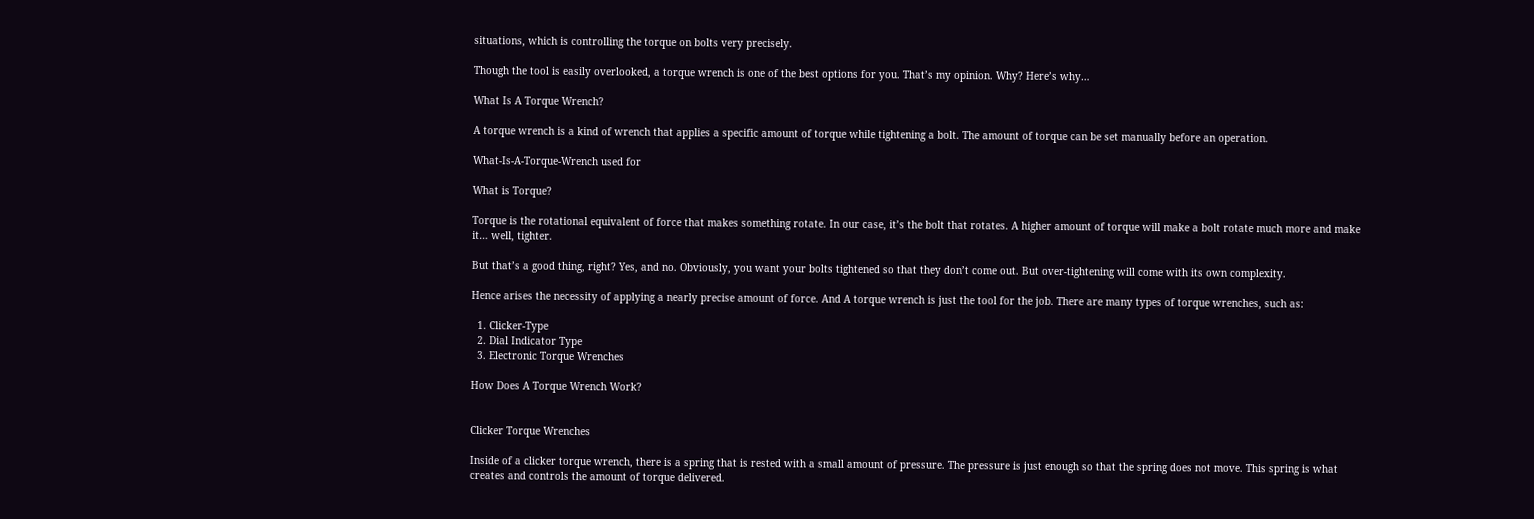situations, which is controlling the torque on bolts very precisely.

Though the tool is easily overlooked, a torque wrench is one of the best options for you. That’s my opinion. Why? Here’s why…

What Is A Torque Wrench?

A torque wrench is a kind of wrench that applies a specific amount of torque while tightening a bolt. The amount of torque can be set manually before an operation.

What-Is-A-Torque-Wrench used for

What is Torque?

Torque is the rotational equivalent of force that makes something rotate. In our case, it’s the bolt that rotates. A higher amount of torque will make a bolt rotate much more and make it… well, tighter.

But that’s a good thing, right? Yes, and no. Obviously, you want your bolts tightened so that they don’t come out. But over-tightening will come with its own complexity.

Hence arises the necessity of applying a nearly precise amount of force. And A torque wrench is just the tool for the job. There are many types of torque wrenches, such as:

  1. Clicker-Type
  2. Dial Indicator Type
  3. Electronic Torque Wrenches

How Does A Torque Wrench Work?


Clicker Torque Wrenches

Inside of a clicker torque wrench, there is a spring that is rested with a small amount of pressure. The pressure is just enough so that the spring does not move. This spring is what creates and controls the amount of torque delivered.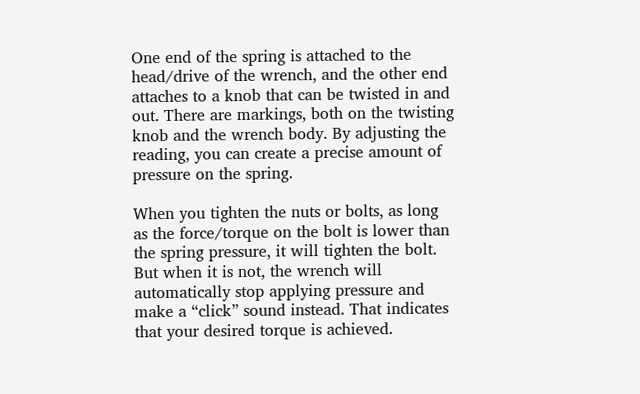One end of the spring is attached to the head/drive of the wrench, and the other end attaches to a knob that can be twisted in and out. There are markings, both on the twisting knob and the wrench body. By adjusting the reading, you can create a precise amount of pressure on the spring.

When you tighten the nuts or bolts, as long as the force/torque on the bolt is lower than the spring pressure, it will tighten the bolt. But when it is not, the wrench will automatically stop applying pressure and make a “click” sound instead. That indicates that your desired torque is achieved.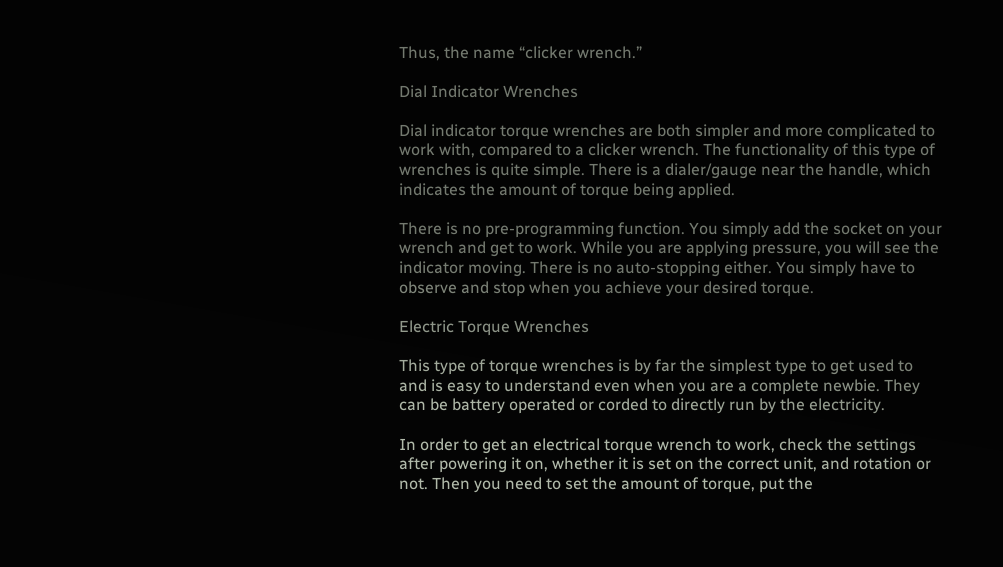Thus, the name “clicker wrench.”

Dial Indicator Wrenches

Dial indicator torque wrenches are both simpler and more complicated to work with, compared to a clicker wrench. The functionality of this type of wrenches is quite simple. There is a dialer/gauge near the handle, which indicates the amount of torque being applied.

There is no pre-programming function. You simply add the socket on your wrench and get to work. While you are applying pressure, you will see the indicator moving. There is no auto-stopping either. You simply have to observe and stop when you achieve your desired torque.

Electric Torque Wrenches

This type of torque wrenches is by far the simplest type to get used to and is easy to understand even when you are a complete newbie. They can be battery operated or corded to directly run by the electricity.

In order to get an electrical torque wrench to work, check the settings after powering it on, whether it is set on the correct unit, and rotation or not. Then you need to set the amount of torque, put the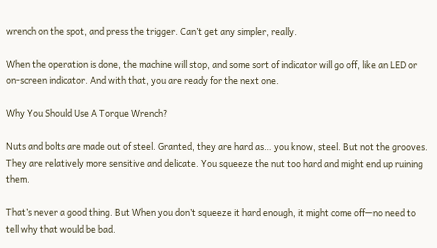wrench on the spot, and press the trigger. Can’t get any simpler, really.

When the operation is done, the machine will stop, and some sort of indicator will go off, like an LED or on-screen indicator. And with that, you are ready for the next one.

Why You Should Use A Torque Wrench?

Nuts and bolts are made out of steel. Granted, they are hard as… you know, steel. But not the grooves. They are relatively more sensitive and delicate. You squeeze the nut too hard and might end up ruining them.

That’s never a good thing. But When you don’t squeeze it hard enough, it might come off—no need to tell why that would be bad.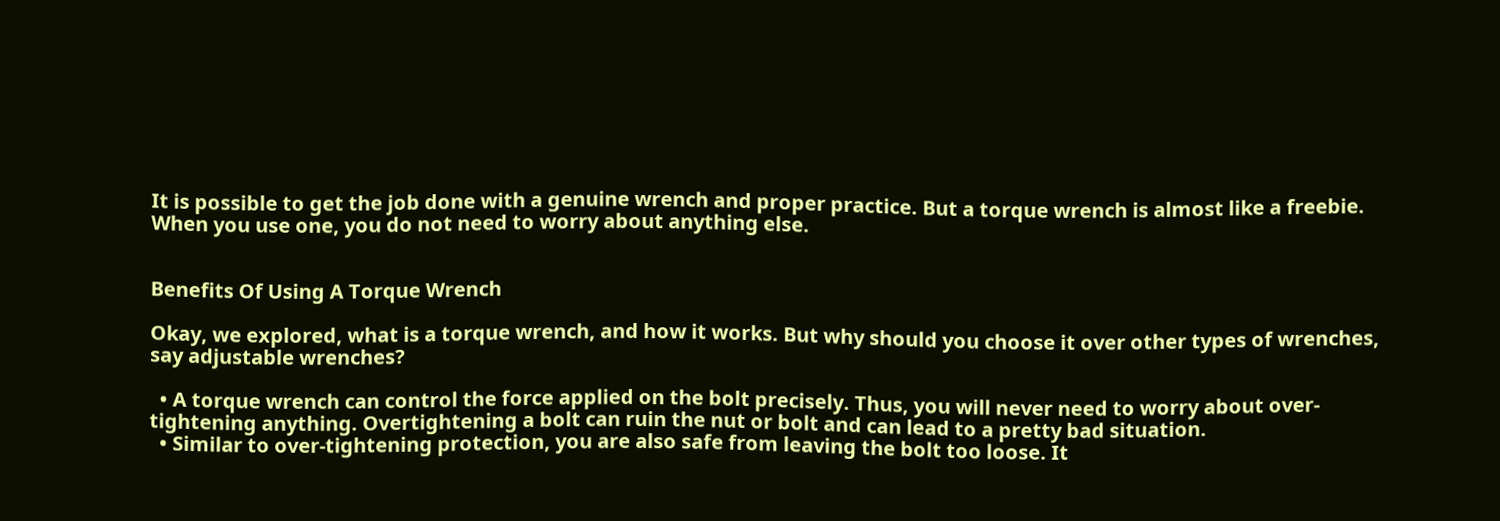It is possible to get the job done with a genuine wrench and proper practice. But a torque wrench is almost like a freebie. When you use one, you do not need to worry about anything else.


Benefits Of Using A Torque Wrench

Okay, we explored, what is a torque wrench, and how it works. But why should you choose it over other types of wrenches, say adjustable wrenches?

  • A torque wrench can control the force applied on the bolt precisely. Thus, you will never need to worry about over-tightening anything. Overtightening a bolt can ruin the nut or bolt and can lead to a pretty bad situation.
  • Similar to over-tightening protection, you are also safe from leaving the bolt too loose. It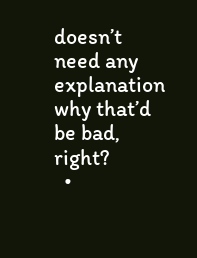doesn’t need any explanation why that’d be bad, right?
  •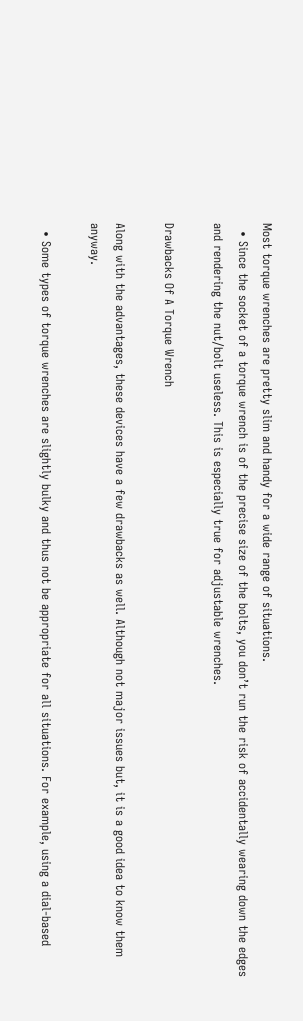Most torque wrenches are pretty slim and handy for a wide range of situations.
  • Since the socket of a torque wrench is of the precise size of the bolts, you don’t run the risk of accidentally wearing down the edges and rendering the nut/bolt useless. This is especially true for adjustable wrenches.

Drawbacks Of A Torque Wrench

Along with the advantages, these devices have a few drawbacks as well. Although not major issues but, it is a good idea to know them anyway.

  • Some types of torque wrenches are slightly bulky and thus not be appropriate for all situations. For example, using a dial-based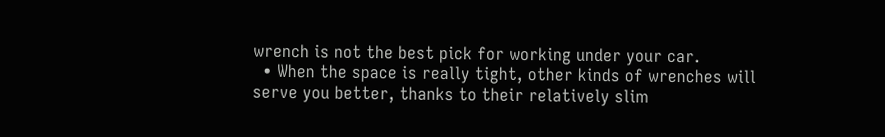wrench is not the best pick for working under your car.
  • When the space is really tight, other kinds of wrenches will serve you better, thanks to their relatively slim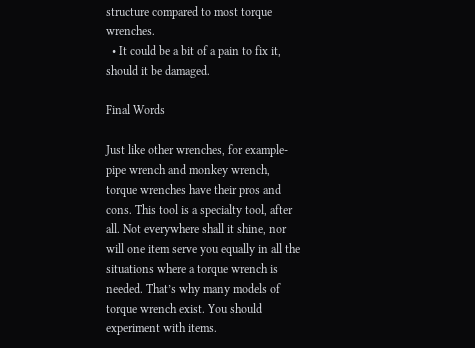structure compared to most torque wrenches.
  • It could be a bit of a pain to fix it, should it be damaged.

Final Words

Just like other wrenches, for example- pipe wrench and monkey wrench,  torque wrenches have their pros and cons. This tool is a specialty tool, after all. Not everywhere shall it shine, nor will one item serve you equally in all the situations where a torque wrench is needed. That’s why many models of torque wrench exist. You should experiment with items.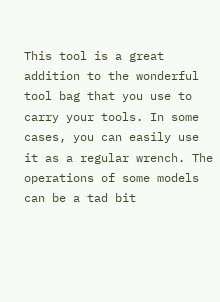This tool is a great addition to the wonderful tool bag that you use to carry your tools. In some cases, you can easily use it as a regular wrench. The operations of some models can be a tad bit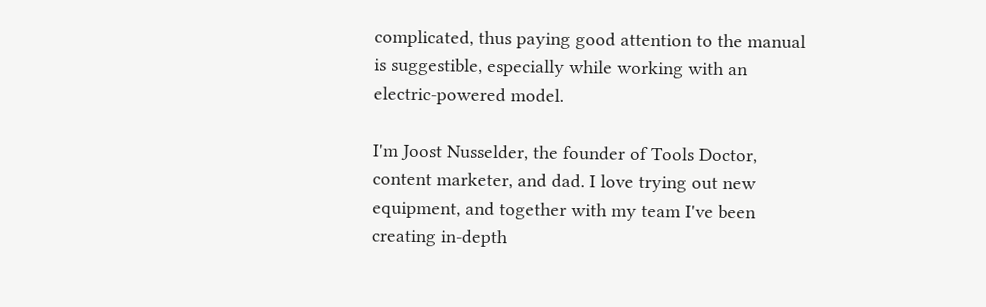complicated, thus paying good attention to the manual is suggestible, especially while working with an electric-powered model.

I'm Joost Nusselder, the founder of Tools Doctor, content marketer, and dad. I love trying out new equipment, and together with my team I've been creating in-depth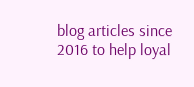blog articles since 2016 to help loyal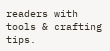readers with tools & crafting tips.